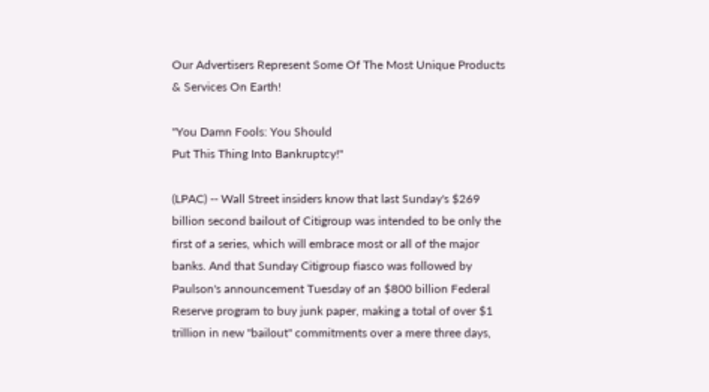Our Advertisers Represent Some Of The Most Unique Products & Services On Earth!

"You Damn Fools: You Should
Put This Thing Into Bankruptcy!"

(LPAC) -- Wall Street insiders know that last Sunday's $269 billion second bailout of Citigroup was intended to be only the first of a series, which will embrace most or all of the major banks. And that Sunday Citigroup fiasco was followed by Paulson's announcement Tuesday of an $800 billion Federal Reserve program to buy junk paper, making a total of over $1 trillion in new "bailout" commitments over a mere three days,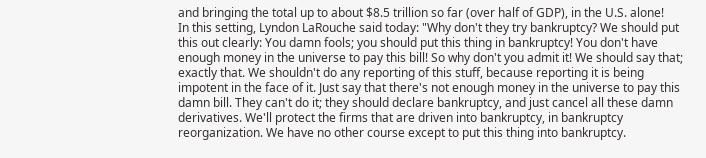and bringing the total up to about $8.5 trillion so far (over half of GDP), in the U.S. alone!
In this setting, Lyndon LaRouche said today: "Why don't they try bankruptcy? We should put this out clearly: You damn fools; you should put this thing in bankruptcy! You don't have enough money in the universe to pay this bill! So why don't you admit it! We should say that; exactly that. We shouldn't do any reporting of this stuff, because reporting it is being impotent in the face of it. Just say that there's not enough money in the universe to pay this damn bill. They can't do it; they should declare bankruptcy, and just cancel all these damn derivatives. We'll protect the firms that are driven into bankruptcy, in bankruptcy reorganization. We have no other course except to put this thing into bankruptcy.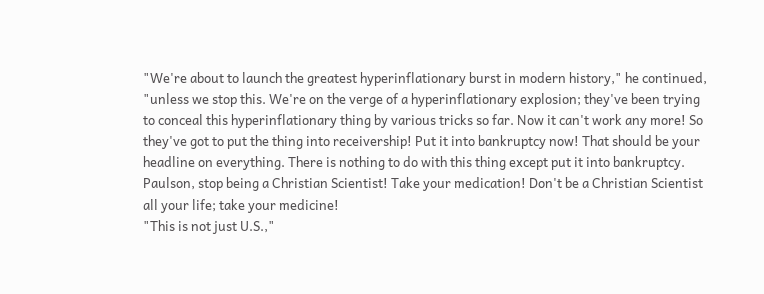"We're about to launch the greatest hyperinflationary burst in modern history," he continued, "unless we stop this. We're on the verge of a hyperinflationary explosion; they've been trying to conceal this hyperinflationary thing by various tricks so far. Now it can't work any more! So they've got to put the thing into receivership! Put it into bankruptcy now! That should be your headline on everything. There is nothing to do with this thing except put it into bankruptcy. Paulson, stop being a Christian Scientist! Take your medication! Don't be a Christian Scientist all your life; take your medicine!
"This is not just U.S.,"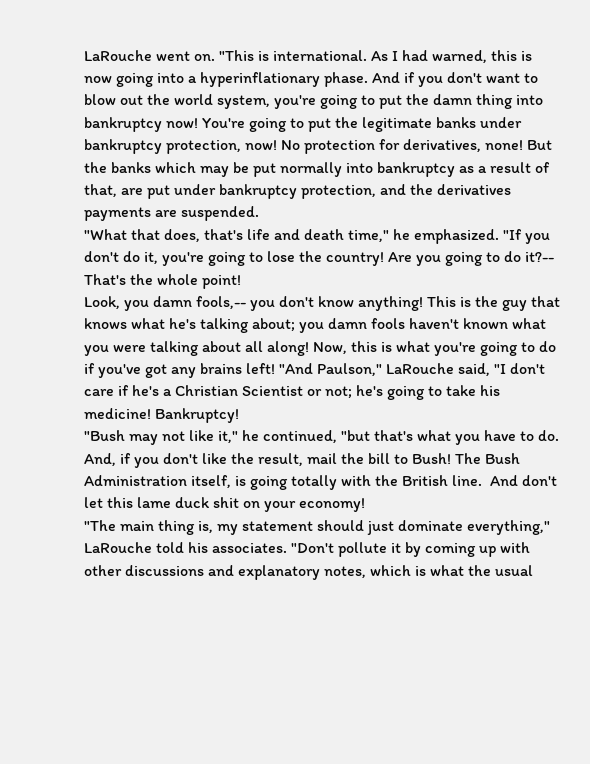LaRouche went on. "This is international. As I had warned, this is now going into a hyperinflationary phase. And if you don't want to blow out the world system, you're going to put the damn thing into bankruptcy now! You're going to put the legitimate banks under bankruptcy protection, now! No protection for derivatives, none! But the banks which may be put normally into bankruptcy as a result of that, are put under bankruptcy protection, and the derivatives payments are suspended.
"What that does, that's life and death time," he emphasized. "If you don't do it, you're going to lose the country! Are you going to do it?-- That's the whole point!
Look, you damn fools,-- you don't know anything! This is the guy that knows what he's talking about; you damn fools haven't known what you were talking about all along! Now, this is what you're going to do if you've got any brains left! "And Paulson," LaRouche said, "I don't care if he's a Christian Scientist or not; he's going to take his medicine! Bankruptcy!
"Bush may not like it," he continued, "but that's what you have to do.  And, if you don't like the result, mail the bill to Bush! The Bush Administration itself, is going totally with the British line.  And don't let this lame duck shit on your economy!
"The main thing is, my statement should just dominate everything," LaRouche told his associates. "Don't pollute it by coming up with other discussions and explanatory notes, which is what the usual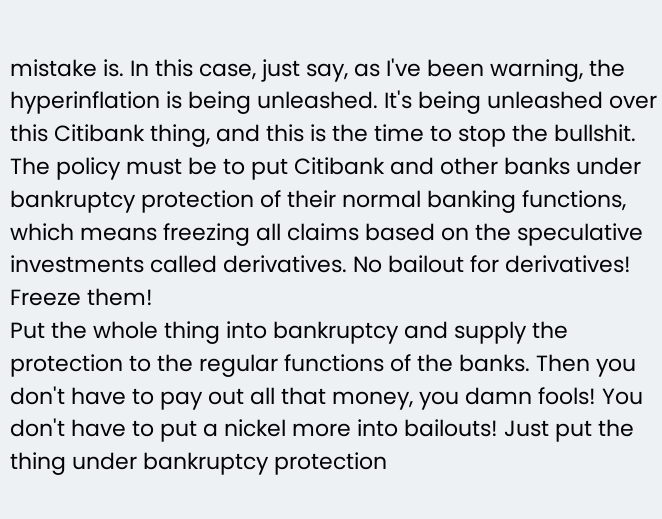mistake is. In this case, just say, as I've been warning, the hyperinflation is being unleashed. It's being unleashed over this Citibank thing, and this is the time to stop the bullshit. The policy must be to put Citibank and other banks under bankruptcy protection of their normal banking functions, which means freezing all claims based on the speculative investments called derivatives. No bailout for derivatives! Freeze them!
Put the whole thing into bankruptcy and supply the protection to the regular functions of the banks. Then you don't have to pay out all that money, you damn fools! You don't have to put a nickel more into bailouts! Just put the thing under bankruptcy protection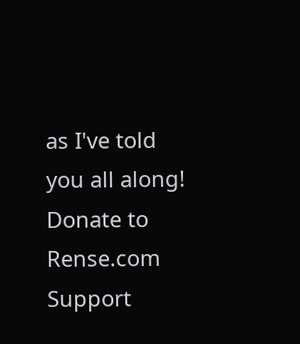as I've told you all along!
Donate to Rense.com
Support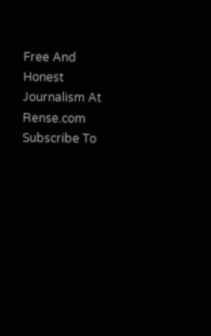Free And Honest
Journalism At Rense.com
Subscribe To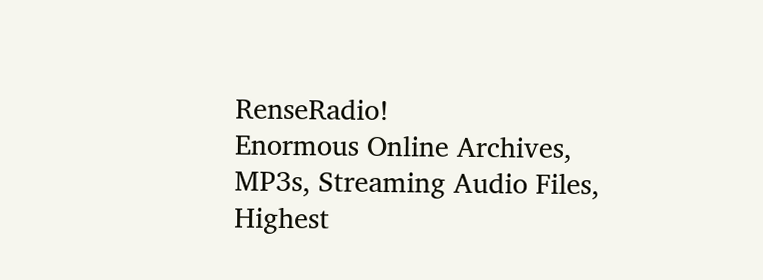RenseRadio!
Enormous Online Archives,
MP3s, Streaming Audio Files,
Highest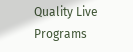Quality Live Programs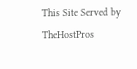This Site Served by TheHostPros